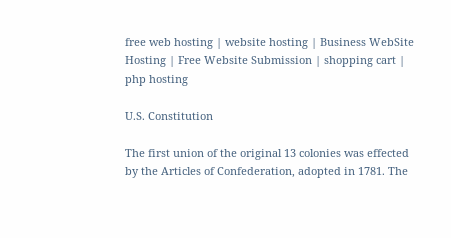free web hosting | website hosting | Business WebSite Hosting | Free Website Submission | shopping cart | php hosting

U.S. Constitution

The first union of the original 13 colonies was effected by the Articles of Confederation, adopted in 1781. The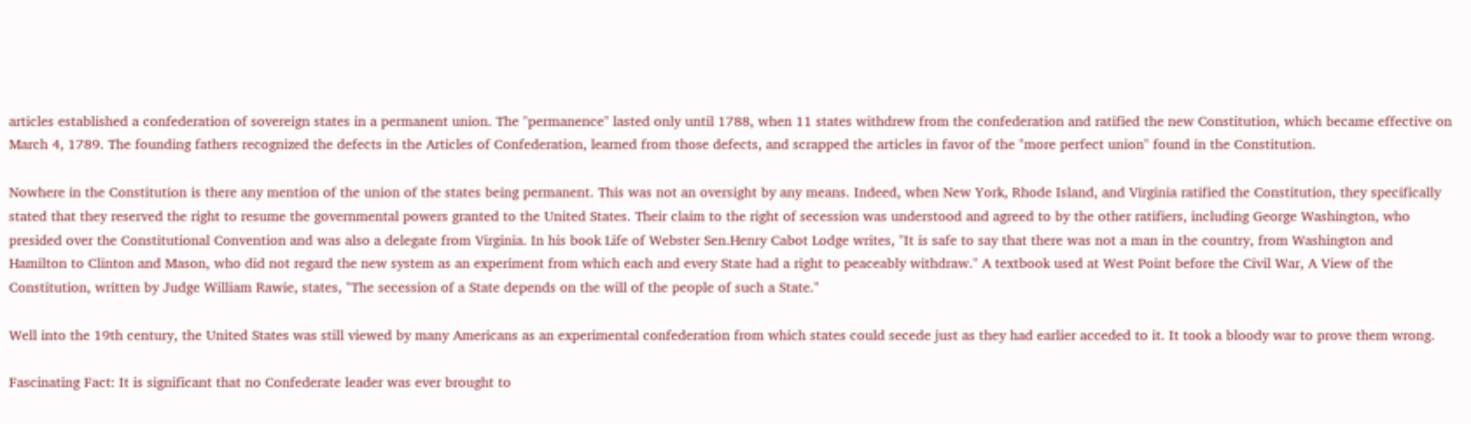articles established a confederation of sovereign states in a permanent union. The "permanence" lasted only until 1788, when 11 states withdrew from the confederation and ratified the new Constitution, which became effective on March 4, 1789. The founding fathers recognized the defects in the Articles of Confederation, learned from those defects, and scrapped the articles in favor of the "more perfect union" found in the Constitution.

Nowhere in the Constitution is there any mention of the union of the states being permanent. This was not an oversight by any means. Indeed, when New York, Rhode Island, and Virginia ratified the Constitution, they specifically stated that they reserved the right to resume the governmental powers granted to the United States. Their claim to the right of secession was understood and agreed to by the other ratifiers, including George Washington, who presided over the Constitutional Convention and was also a delegate from Virginia. In his book Life of Webster Sen.Henry Cabot Lodge writes, "It is safe to say that there was not a man in the country, from Washington and Hamilton to Clinton and Mason, who did not regard the new system as an experiment from which each and every State had a right to peaceably withdraw." A textbook used at West Point before the Civil War, A View of the Constitution, written by Judge William Rawie, states, "The secession of a State depends on the will of the people of such a State."

Well into the 19th century, the United States was still viewed by many Americans as an experimental confederation from which states could secede just as they had earlier acceded to it. It took a bloody war to prove them wrong.

Fascinating Fact: It is significant that no Confederate leader was ever brought to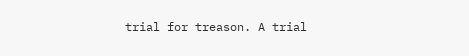trial for treason. A trial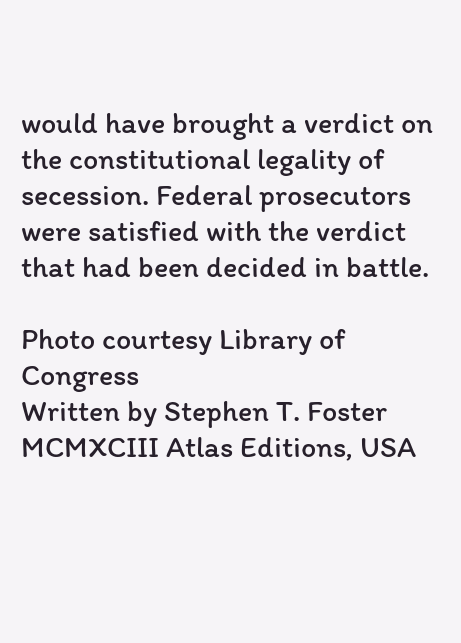would have brought a verdict on the constitutional legality of secession. Federal prosecutors were satisfied with the verdict that had been decided in battle.

Photo courtesy Library of Congress
Written by Stephen T. Foster
MCMXCIII Atlas Editions, USA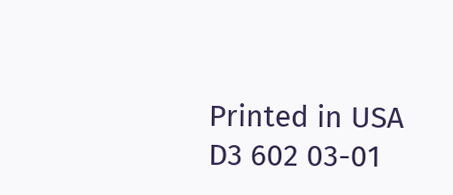Printed in USA
D3 602 03-01